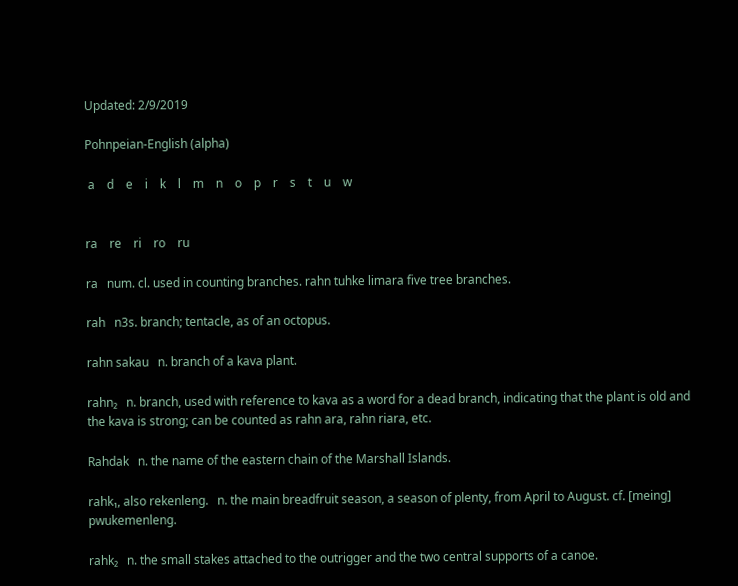Updated: 2/9/2019

Pohnpeian-English (alpha)

 a    d    e    i    k    l    m    n    o    p    r    s    t    u    w


ra    re    ri    ro    ru

ra   num. cl. used in counting branches. rahn tuhke limara five tree branches.

rah   n3s. branch; tentacle, as of an octopus.

rahn sakau   n. branch of a kava plant.

rahn₂   n. branch, used with reference to kava as a word for a dead branch, indicating that the plant is old and the kava is strong; can be counted as rahn ara, rahn riara, etc.

Rahdak   n. the name of the eastern chain of the Marshall Islands.

rahk₁, also rekenleng.   n. the main breadfruit season, a season of plenty, from April to August. cf. [meing] pwukemenleng.

rahk₂   n. the small stakes attached to the outrigger and the two central supports of a canoe.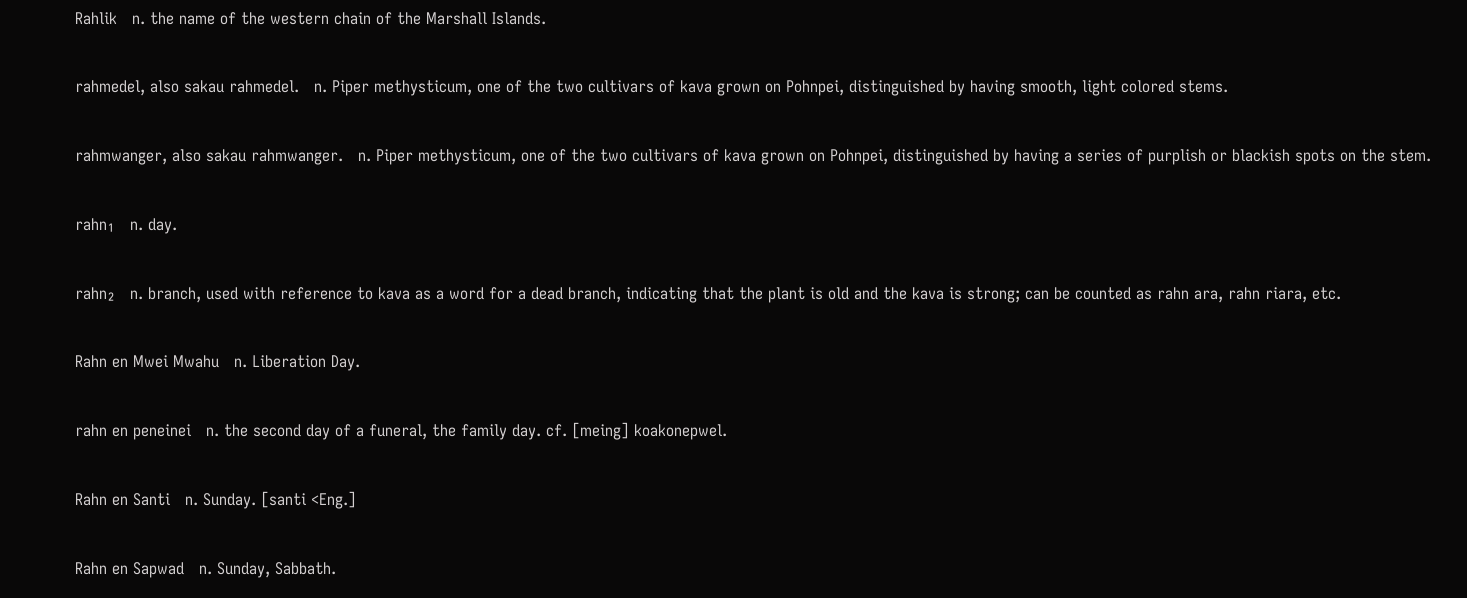Rahlik   n. the name of the western chain of the Marshall Islands.

rahmedel, also sakau rahmedel.   n. Piper methysticum, one of the two cultivars of kava grown on Pohnpei, distinguished by having smooth, light colored stems.

rahmwanger, also sakau rahmwanger.   n. Piper methysticum, one of the two cultivars of kava grown on Pohnpei, distinguished by having a series of purplish or blackish spots on the stem.

rahn₁   n. day.

rahn₂   n. branch, used with reference to kava as a word for a dead branch, indicating that the plant is old and the kava is strong; can be counted as rahn ara, rahn riara, etc.

Rahn en Mwei Mwahu   n. Liberation Day.

rahn en peneinei   n. the second day of a funeral, the family day. cf. [meing] koakonepwel.

Rahn en Santi   n. Sunday. [santi <Eng.]

Rahn en Sapwad   n. Sunday, Sabbath.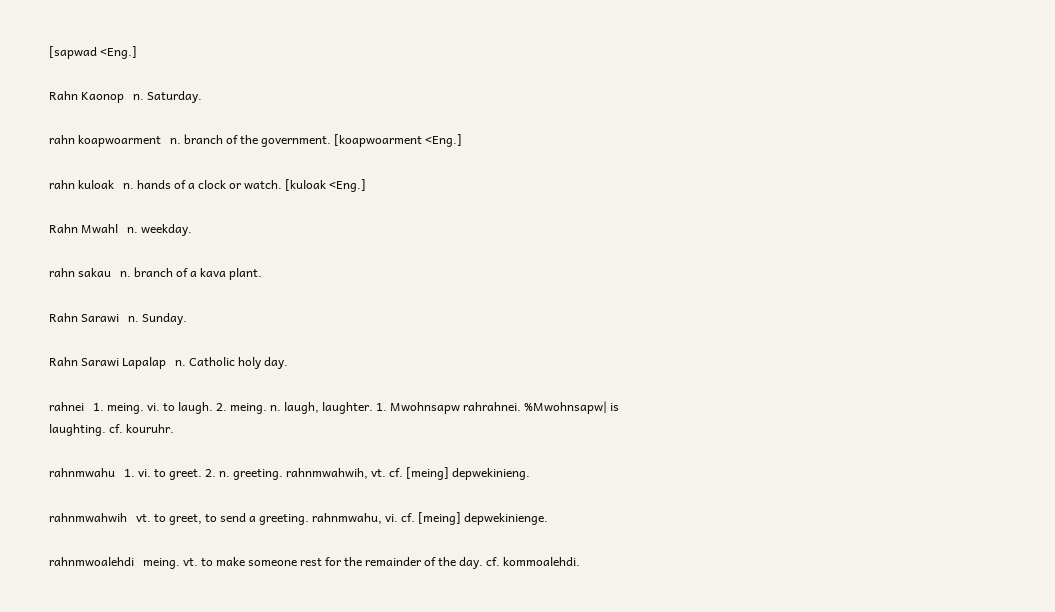[sapwad <Eng.]

Rahn Kaonop   n. Saturday.

rahn koapwoarment   n. branch of the government. [koapwoarment <Eng.]

rahn kuloak   n. hands of a clock or watch. [kuloak <Eng.]

Rahn Mwahl   n. weekday.

rahn sakau   n. branch of a kava plant.

Rahn Sarawi   n. Sunday.

Rahn Sarawi Lapalap   n. Catholic holy day.

rahnei   1. meing. vi. to laugh. 2. meing. n. laugh, laughter. 1. Mwohnsapw rahrahnei. %Mwohnsapw| is laughting. cf. kouruhr.

rahnmwahu   1. vi. to greet. 2. n. greeting. rahnmwahwih, vt. cf. [meing] depwekinieng.

rahnmwahwih   vt. to greet, to send a greeting. rahnmwahu, vi. cf. [meing] depwekinienge.

rahnmwoalehdi   meing. vt. to make someone rest for the remainder of the day. cf. kommoalehdi.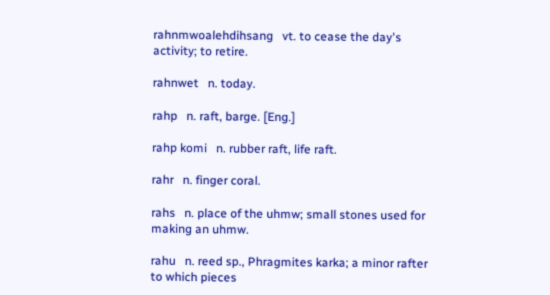rahnmwoalehdihsang   vt. to cease the day's activity; to retire.

rahnwet   n. today.

rahp   n. raft, barge. [Eng.]

rahp komi   n. rubber raft, life raft.

rahr   n. finger coral.

rahs   n. place of the uhmw; small stones used for making an uhmw.

rahu   n. reed sp., Phragmites karka; a minor rafter to which pieces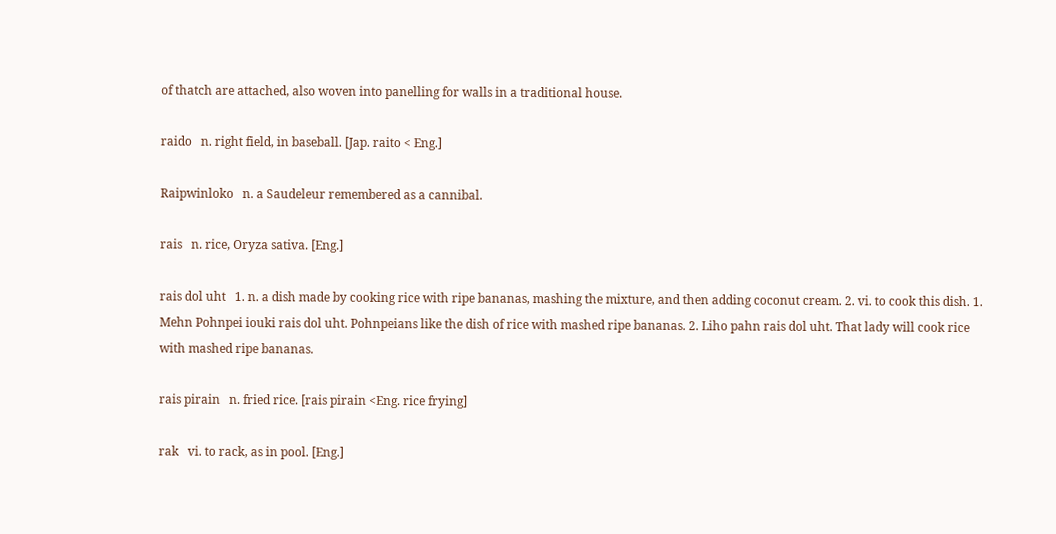of thatch are attached, also woven into panelling for walls in a traditional house.

raido   n. right field, in baseball. [Jap. raito < Eng.]

Raipwinloko   n. a Saudeleur remembered as a cannibal.

rais   n. rice, Oryza sativa. [Eng.]

rais dol uht   1. n. a dish made by cooking rice with ripe bananas, mashing the mixture, and then adding coconut cream. 2. vi. to cook this dish. 1. Mehn Pohnpei iouki rais dol uht. Pohnpeians like the dish of rice with mashed ripe bananas. 2. Liho pahn rais dol uht. That lady will cook rice with mashed ripe bananas.

rais pirain   n. fried rice. [rais pirain <Eng. rice frying]

rak   vi. to rack, as in pool. [Eng.]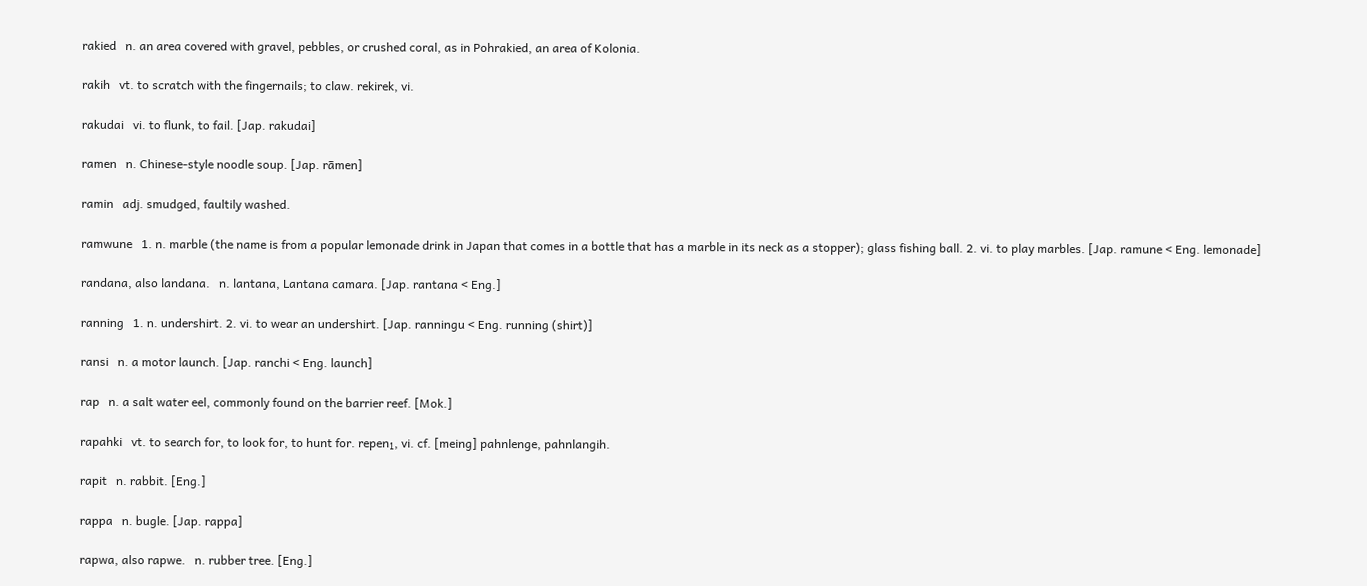rakied   n. an area covered with gravel, pebbles, or crushed coral, as in Pohrakied, an area of Kolonia.

rakih   vt. to scratch with the fingernails; to claw. rekirek, vi.

rakudai   vi. to flunk, to fail. [Jap. rakudai]

ramen   n. Chinese-style noodle soup. [Jap. rāmen]

ramin   adj. smudged, faultily washed.

ramwune   1. n. marble (the name is from a popular lemonade drink in Japan that comes in a bottle that has a marble in its neck as a stopper); glass fishing ball. 2. vi. to play marbles. [Jap. ramune < Eng. lemonade]

randana, also landana.   n. lantana, Lantana camara. [Jap. rantana < Eng.]

ranning   1. n. undershirt. 2. vi. to wear an undershirt. [Jap. ranningu < Eng. running (shirt)]

ransi   n. a motor launch. [Jap. ranchi < Eng. launch]

rap   n. a salt water eel, commonly found on the barrier reef. [Mok.]

rapahki   vt. to search for, to look for, to hunt for. repen₁, vi. cf. [meing] pahnlenge, pahnlangih.

rapit   n. rabbit. [Eng.]

rappa   n. bugle. [Jap. rappa]

rapwa, also rapwe.   n. rubber tree. [Eng.]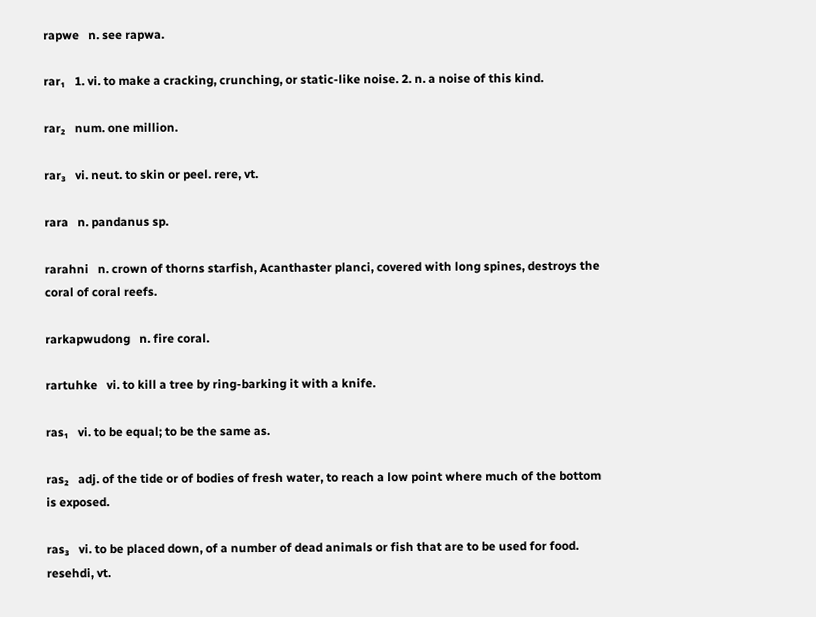rapwe   n. see rapwa.

rar₁   1. vi. to make a cracking, crunching, or static-like noise. 2. n. a noise of this kind.

rar₂   num. one million.

rar₃   vi. neut. to skin or peel. rere, vt.

rara   n. pandanus sp.

rarahni   n. crown of thorns starfish, Acanthaster planci, covered with long spines, destroys the coral of coral reefs.

rarkapwudong   n. fire coral.

rartuhke   vi. to kill a tree by ring-barking it with a knife.

ras₁   vi. to be equal; to be the same as.

ras₂   adj. of the tide or of bodies of fresh water, to reach a low point where much of the bottom is exposed.

ras₃   vi. to be placed down, of a number of dead animals or fish that are to be used for food. resehdi, vt.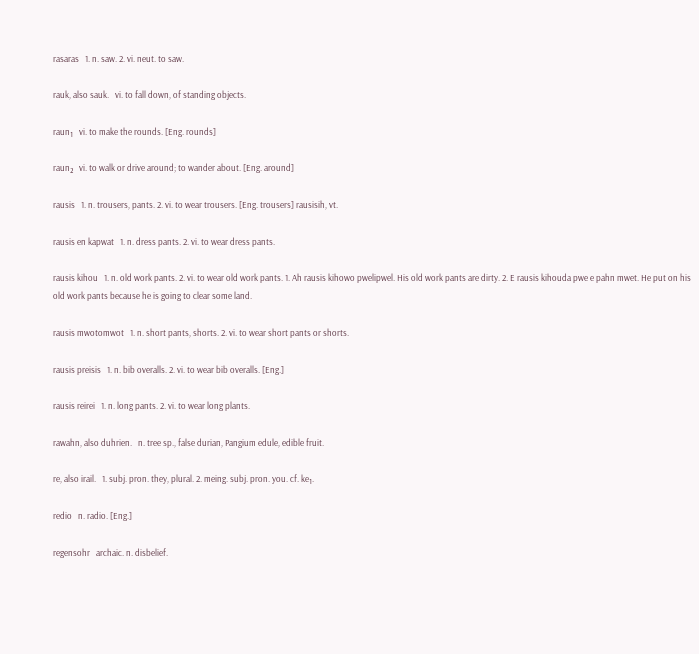rasaras   1. n. saw. 2. vi. neut. to saw.

rauk, also sauk.   vi. to fall down, of standing objects.

raun₁   vi. to make the rounds. [Eng. rounds]

raun₂   vi. to walk or drive around; to wander about. [Eng. around]

rausis   1. n. trousers, pants. 2. vi. to wear trousers. [Eng. trousers] rausisih, vt.

rausis en kapwat   1. n. dress pants. 2. vi. to wear dress pants.

rausis kihou   1. n. old work pants. 2. vi. to wear old work pants. 1. Ah rausis kihowo pwelipwel. His old work pants are dirty. 2. E rausis kihouda pwe e pahn mwet. He put on his old work pants because he is going to clear some land.

rausis mwotomwot   1. n. short pants, shorts. 2. vi. to wear short pants or shorts.

rausis preisis   1. n. bib overalls. 2. vi. to wear bib overalls. [Eng.]

rausis reirei   1. n. long pants. 2. vi. to wear long plants.

rawahn, also duhrien.   n. tree sp., false durian, Pangium edule, edible fruit.

re, also irail.   1. subj. pron. they, plural. 2. meing. subj. pron. you. cf. ke₁.

redio   n. radio. [Eng.]

regensohr   archaic. n. disbelief.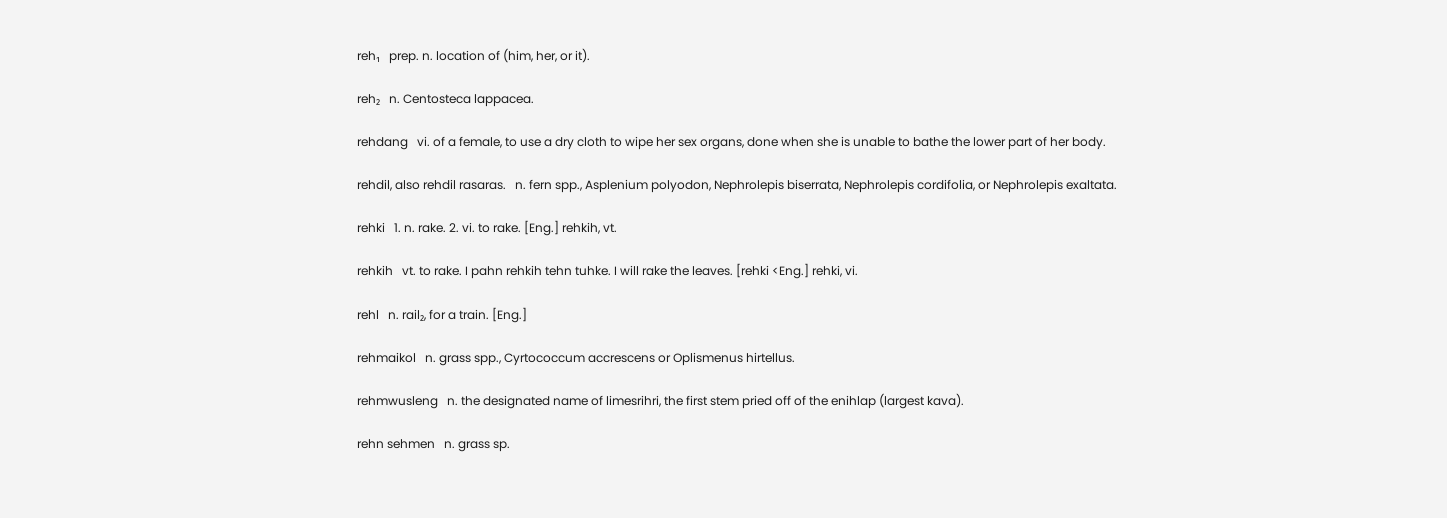reh₁   prep. n. location of (him, her, or it).

reh₂   n. Centosteca lappacea.

rehdang   vi. of a female, to use a dry cloth to wipe her sex organs, done when she is unable to bathe the lower part of her body.

rehdil, also rehdil rasaras.   n. fern spp., Asplenium polyodon, Nephrolepis biserrata, Nephrolepis cordifolia, or Nephrolepis exaltata.

rehki   1. n. rake. 2. vi. to rake. [Eng.] rehkih, vt.

rehkih   vt. to rake. I pahn rehkih tehn tuhke. I will rake the leaves. [rehki <Eng.] rehki, vi.

rehl   n. rail₂, for a train. [Eng.]

rehmaikol   n. grass spp., Cyrtococcum accrescens or Oplismenus hirtellus.

rehmwusleng   n. the designated name of limesrihri, the first stem pried off of the enihlap (largest kava).

rehn sehmen   n. grass sp.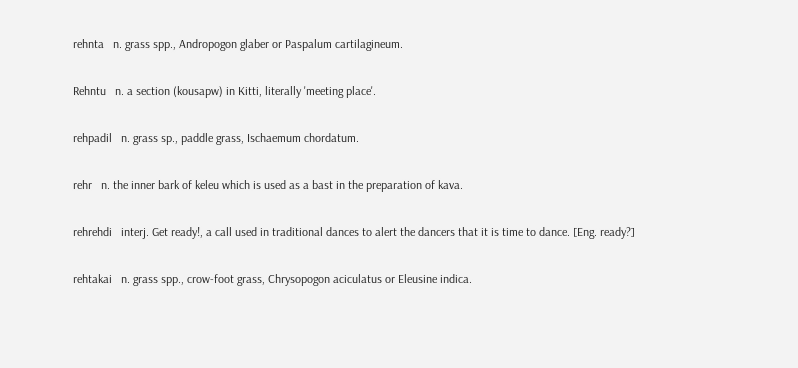rehnta   n. grass spp., Andropogon glaber or Paspalum cartilagineum.

Rehntu   n. a section (kousapw) in Kitti, literally 'meeting place'.

rehpadil   n. grass sp., paddle grass, Ischaemum chordatum.

rehr   n. the inner bark of keleu which is used as a bast in the preparation of kava.

rehrehdi   interj. Get ready!, a call used in traditional dances to alert the dancers that it is time to dance. [Eng. ready?]

rehtakai   n. grass spp., crow-foot grass, Chrysopogon aciculatus or Eleusine indica.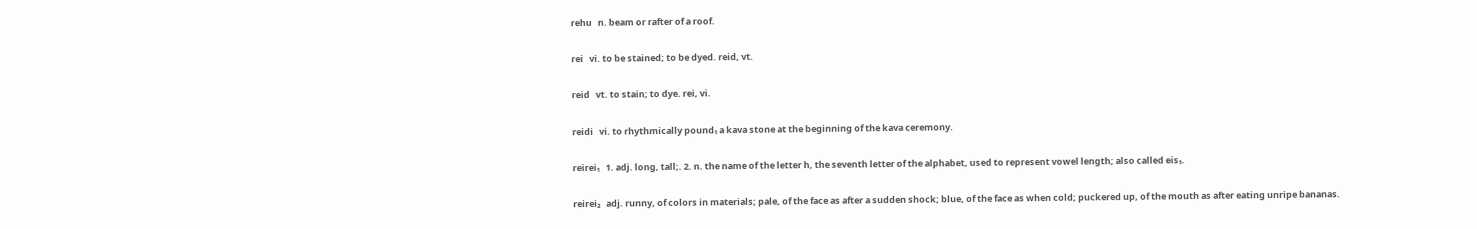rehu   n. beam or rafter of a roof.

rei   vi. to be stained; to be dyed. reid, vt.

reid   vt. to stain; to dye. rei, vi.

reidi   vi. to rhythmically pound₁ a kava stone at the beginning of the kava ceremony.

reirei₁   1. adj. long, tall;. 2. n. the name of the letter h, the seventh letter of the alphabet, used to represent vowel length; also called eis₁.

reirei₂   adj. runny, of colors in materials; pale, of the face as after a sudden shock; blue, of the face as when cold; puckered up, of the mouth as after eating unripe bananas.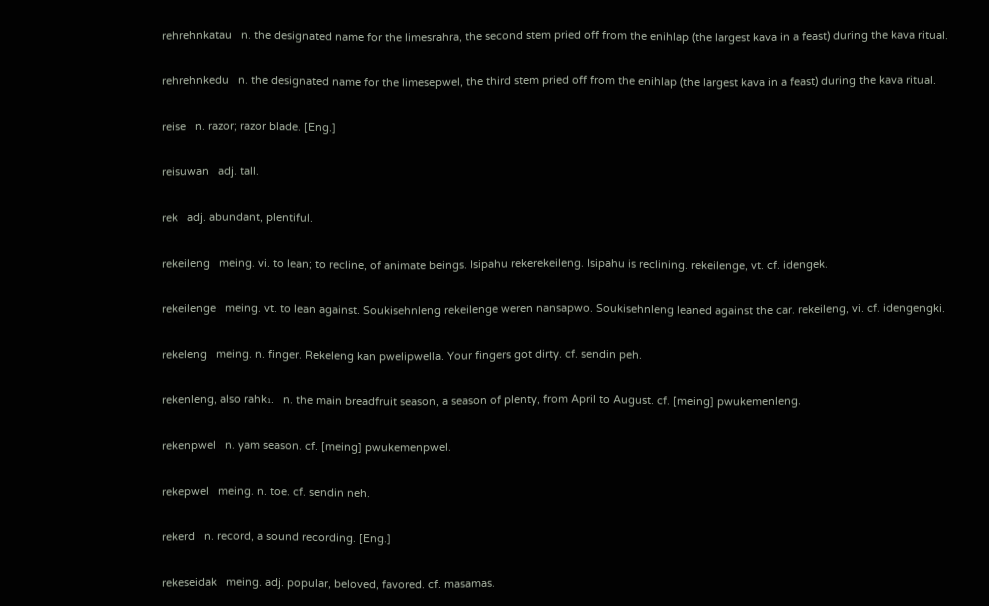rehrehnkatau   n. the designated name for the limesrahra, the second stem pried off from the enihlap (the largest kava in a feast) during the kava ritual.

rehrehnkedu   n. the designated name for the limesepwel, the third stem pried off from the enihlap (the largest kava in a feast) during the kava ritual.

reise   n. razor; razor blade. [Eng.]

reisuwan   adj. tall.

rek   adj. abundant, plentiful.

rekeileng   meing. vi. to lean; to recline, of animate beings. Isipahu rekerekeileng. Isipahu is reclining. rekeilenge, vt. cf. idengek.

rekeilenge   meing. vt. to lean against. Soukisehnleng rekeilenge weren nansapwo. Soukisehnleng leaned against the car. rekeileng, vi. cf. idengengki.

rekeleng   meing. n. finger. Rekeleng kan pwelipwella. Your fingers got dirty. cf. sendin peh.

rekenleng, also rahk₁.   n. the main breadfruit season, a season of plenty, from April to August. cf. [meing] pwukemenleng.

rekenpwel   n. yam season. cf. [meing] pwukemenpwel.

rekepwel   meing. n. toe. cf. sendin neh.

rekerd   n. record, a sound recording. [Eng.]

rekeseidak   meing. adj. popular, beloved, favored. cf. masamas.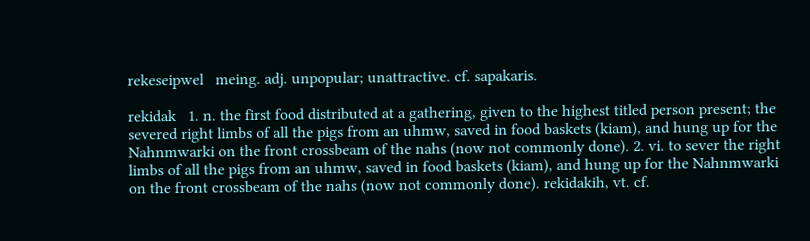rekeseipwel   meing. adj. unpopular; unattractive. cf. sapakaris.

rekidak   1. n. the first food distributed at a gathering, given to the highest titled person present; the severed right limbs of all the pigs from an uhmw, saved in food baskets (kiam), and hung up for the Nahnmwarki on the front crossbeam of the nahs (now not commonly done). 2. vi. to sever the right limbs of all the pigs from an uhmw, saved in food baskets (kiam), and hung up for the Nahnmwarki on the front crossbeam of the nahs (now not commonly done). rekidakih, vt. cf.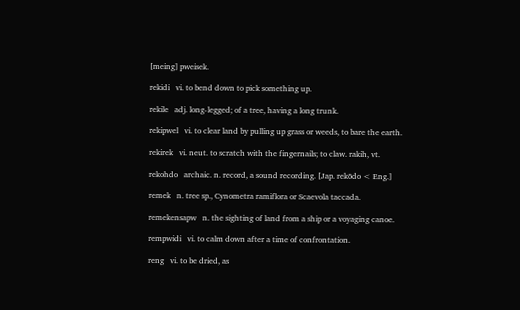[meing] pweisek.

rekidi   vi. to bend down to pick something up.

rekile   adj. long-legged; of a tree, having a long trunk.

rekipwel   vi. to clear land by pulling up grass or weeds, to bare the earth.

rekirek   vi. neut. to scratch with the fingernails; to claw. rakih, vt.

rekohdo   archaic. n. record, a sound recording. [Jap. rekōdo < Eng.]

remek   n. tree sp., Cynometra ramiflora or Scaevola taccada.

remekensapw   n. the sighting of land from a ship or a voyaging canoe.

rempwidi   vi. to calm down after a time of confrontation.

reng   vi. to be dried, as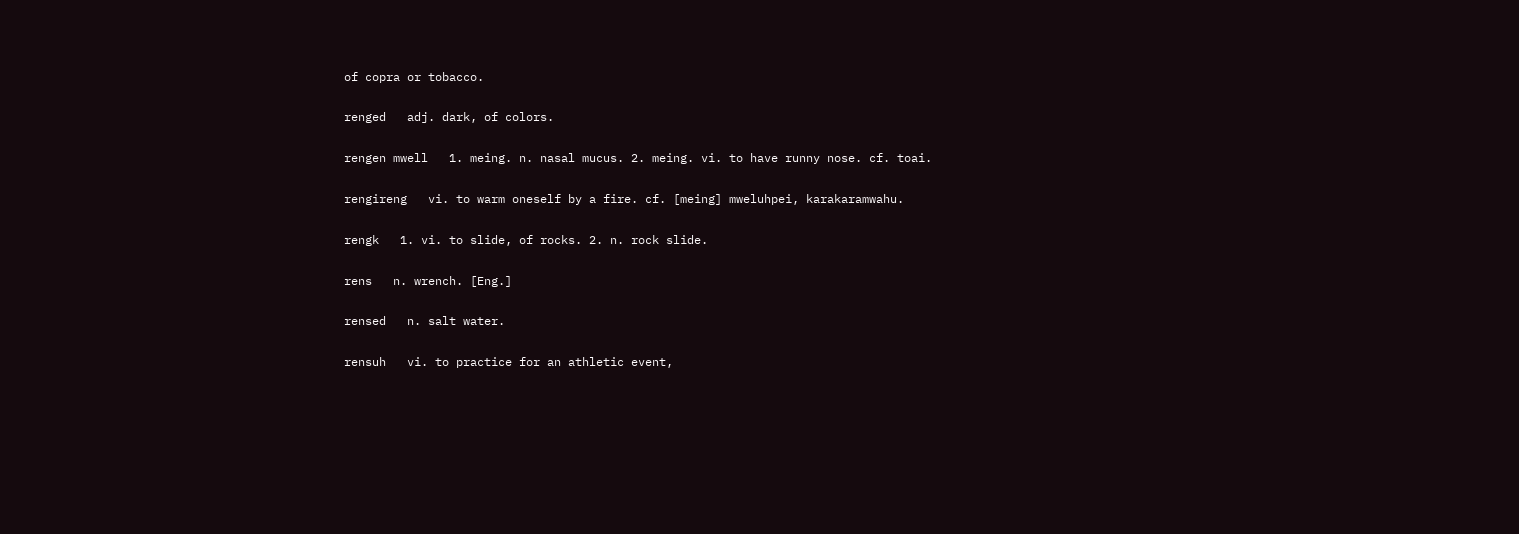of copra or tobacco.

renged   adj. dark, of colors.

rengen mwell   1. meing. n. nasal mucus. 2. meing. vi. to have runny nose. cf. toai.

rengireng   vi. to warm oneself by a fire. cf. [meing] mweluhpei, karakaramwahu.

rengk   1. vi. to slide, of rocks. 2. n. rock slide.

rens   n. wrench. [Eng.]

rensed   n. salt water.

rensuh   vi. to practice for an athletic event,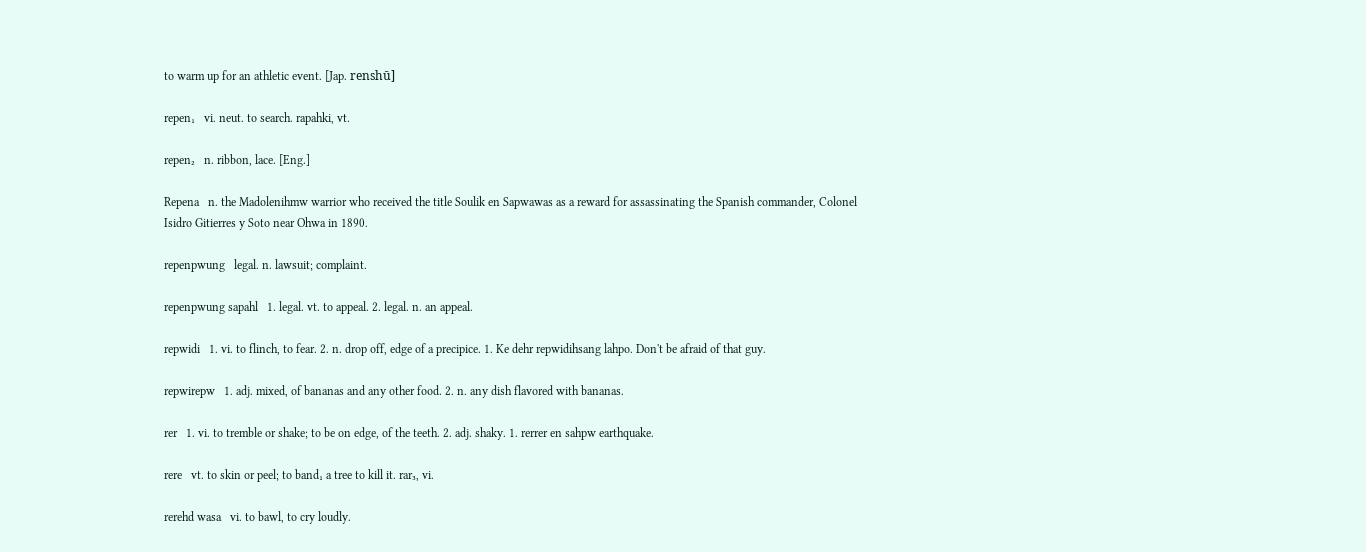to warm up for an athletic event. [Jap. renshū]

repen₁   vi. neut. to search. rapahki, vt.

repen₂   n. ribbon, lace. [Eng.]

Repena   n. the Madolenihmw warrior who received the title Soulik en Sapwawas as a reward for assassinating the Spanish commander, Colonel Isidro Gitierres y Soto near Ohwa in 1890.

repenpwung   legal. n. lawsuit; complaint.

repenpwung sapahl   1. legal. vt. to appeal. 2. legal. n. an appeal.

repwidi   1. vi. to flinch, to fear. 2. n. drop off, edge of a precipice. 1. Ke dehr repwidihsang lahpo. Don't be afraid of that guy.

repwirepw   1. adj. mixed, of bananas and any other food. 2. n. any dish flavored with bananas.

rer   1. vi. to tremble or shake; to be on edge, of the teeth. 2. adj. shaky. 1. rerrer en sahpw earthquake.

rere   vt. to skin or peel; to band₁ a tree to kill it. rar₃, vi.

rerehd wasa   vi. to bawl, to cry loudly.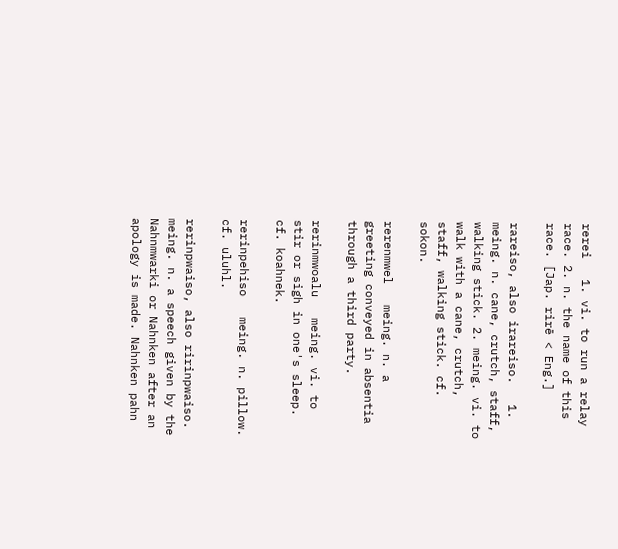rerei   1. vi. to run a relay race. 2. n. the name of this race. [Jap. rirē < Eng.]

rareiso, also irareiso.   1. meing. n. cane, crutch, staff, walking stick. 2. meing. vi. to walk with a cane, crutch, staff, walking stick. cf. sokon.

rerenmwel   meing. n. a greeting conveyed in absentia through a third party.

rerinmwoalu   meing. vi. to stir or sigh in one's sleep. cf. koahnek.

rerinpehiso   meing. n. pillow. cf. uluhl.

rerinpwaiso, also ririnpwaiso.   meing. n. a speech given by the Nahnmwarki or Nahnken after an apology is made. Nahnken pahn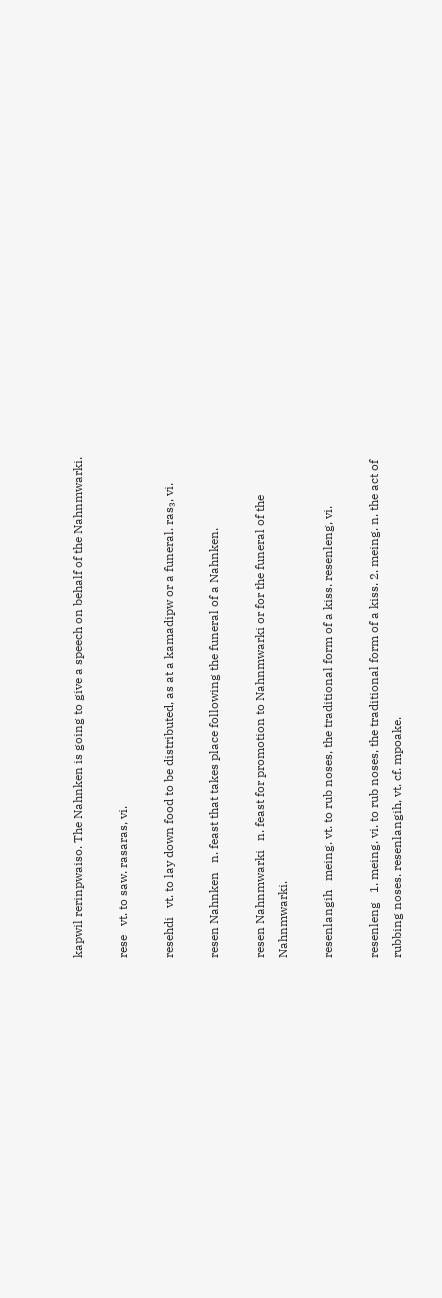kapwil rerinpwaiso. The Nahnken is going to give a speech on behalf of the Nahnmwarki.

rese   vt. to saw. rasaras, vi.

resehdi   vt. to lay down food to be distributed, as at a kamadipw or a funeral. ras₃, vi.

resen Nahnken   n. feast that takes place following the funeral of a Nahnken.

resen Nahnmwarki   n. feast for promotion to Nahnmwarki or for the funeral of the Nahnmwarki.

resenlangih   meing. vt. to rub noses, the traditional form of a kiss. resenleng, vi.

resenleng   1. meing. vi. to rub noses, the traditional form of a kiss. 2. meing. n. the act of rubbing noses. resenlangih, vt. cf. mpoake.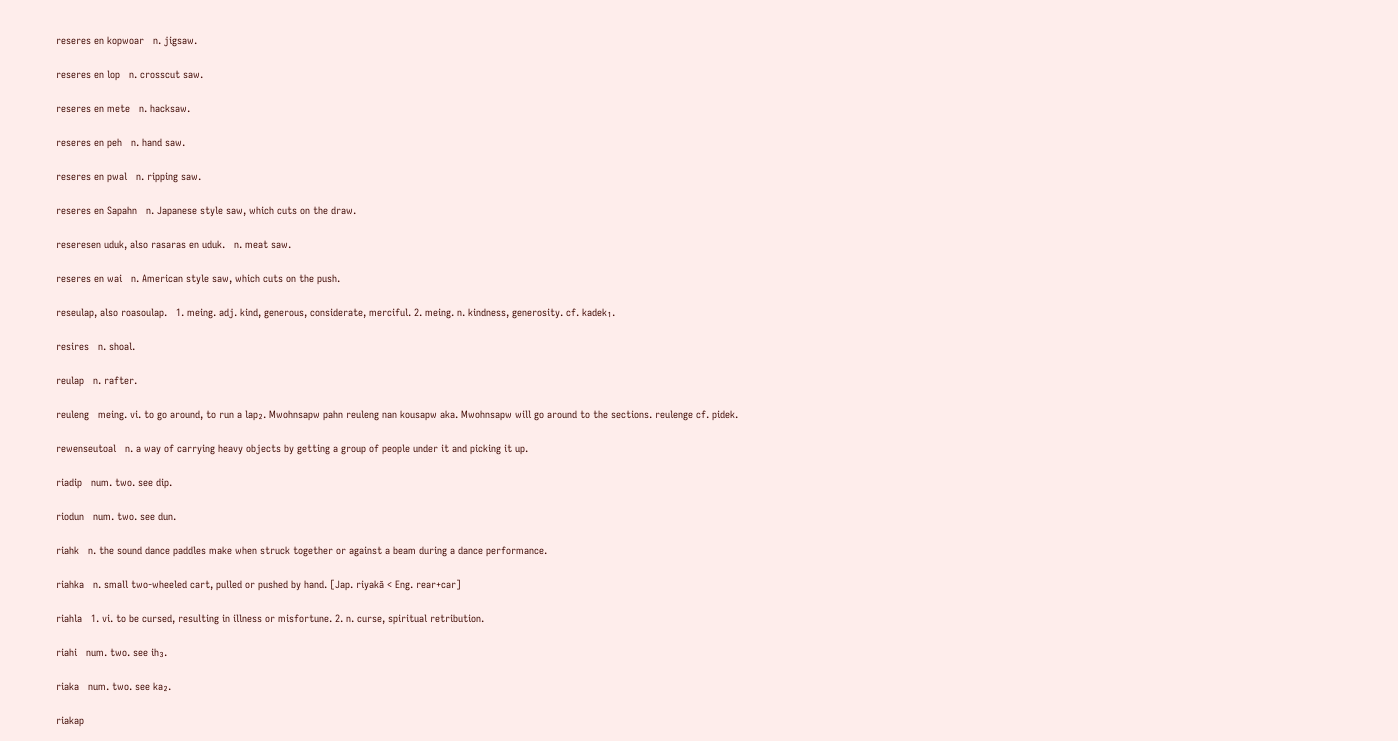reseres en kopwoar   n. jigsaw.

reseres en lop   n. crosscut saw.

reseres en mete   n. hacksaw.

reseres en peh   n. hand saw.

reseres en pwal   n. ripping saw.

reseres en Sapahn   n. Japanese style saw, which cuts on the draw.

reseresen uduk, also rasaras en uduk.   n. meat saw.

reseres en wai   n. American style saw, which cuts on the push.

reseulap, also roasoulap.   1. meing. adj. kind, generous, considerate, merciful. 2. meing. n. kindness, generosity. cf. kadek₁.

resires   n. shoal.

reulap   n. rafter.

reuleng   meing. vi. to go around, to run a lap₂. Mwohnsapw pahn reuleng nan kousapw aka. Mwohnsapw will go around to the sections. reulenge cf. pidek.

rewenseutoal   n. a way of carrying heavy objects by getting a group of people under it and picking it up.

riadip   num. two. see dip.

riodun   num. two. see dun.

riahk   n. the sound dance paddles make when struck together or against a beam during a dance performance.

riahka   n. small two-wheeled cart, pulled or pushed by hand. [Jap. riyakā < Eng. rear+car]

riahla   1. vi. to be cursed, resulting in illness or misfortune. 2. n. curse, spiritual retribution.

riahi   num. two. see ih₃.

riaka   num. two. see ka₂.

riakap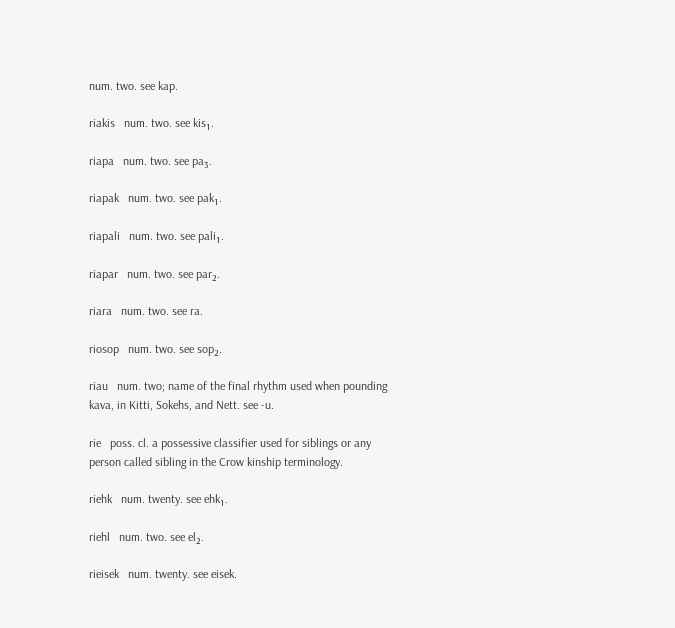num. two. see kap.

riakis   num. two. see kis₁.

riapa   num. two. see pa₃.

riapak   num. two. see pak₁.

riapali   num. two. see pali₁.

riapar   num. two. see par₂.

riara   num. two. see ra.

riosop   num. two. see sop₂.

riau   num. two; name of the final rhythm used when pounding kava, in Kitti, Sokehs, and Nett. see -u.

rie   poss. cl. a possessive classifier used for siblings or any person called sibling in the Crow kinship terminology.

riehk   num. twenty. see ehk₁.

riehl   num. two. see el₂.

rieisek   num. twenty. see eisek.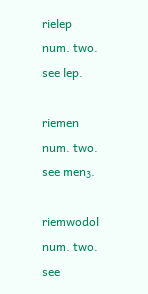rielep   num. two. see lep.

riemen   num. two. see men₃.

riemwodol   num. two. see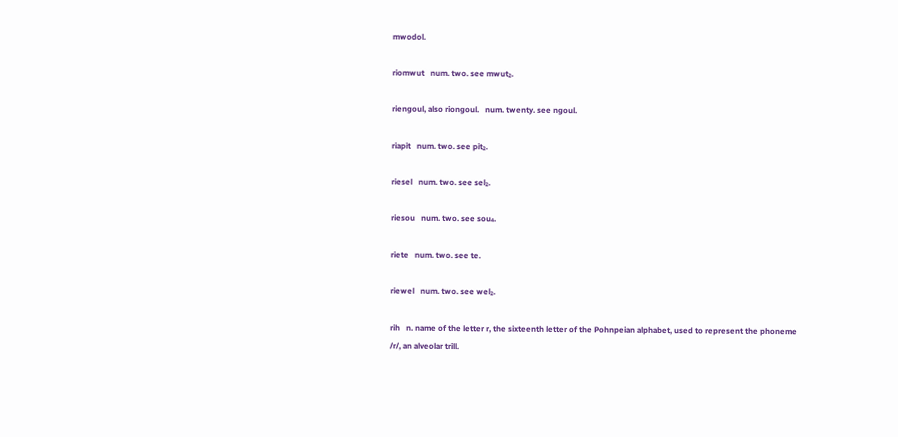mwodol.

riomwut   num. two. see mwut₂.

riengoul, also riongoul.   num. twenty. see ngoul.

riapit   num. two. see pit₂.

riesel   num. two. see sel₂.

riesou   num. two. see sou₄.

riete   num. two. see te.

riewel   num. two. see wel₂.

rih   n. name of the letter r, the sixteenth letter of the Pohnpeian alphabet, used to represent the phoneme /r/, an alveolar trill.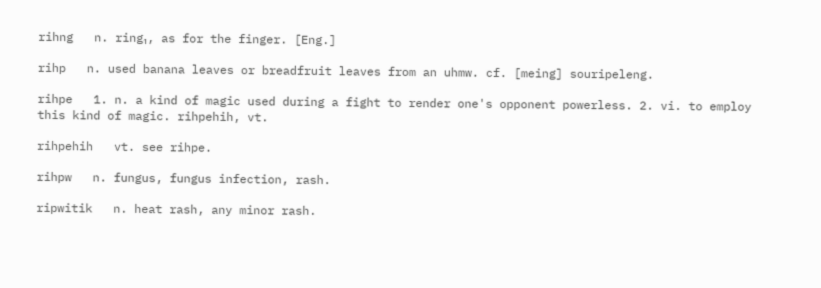rihng   n. ring₁, as for the finger. [Eng.]

rihp   n. used banana leaves or breadfruit leaves from an uhmw. cf. [meing] souripeleng.

rihpe   1. n. a kind of magic used during a fight to render one's opponent powerless. 2. vi. to employ this kind of magic. rihpehih, vt.

rihpehih   vt. see rihpe.

rihpw   n. fungus, fungus infection, rash.

ripwitik   n. heat rash, any minor rash.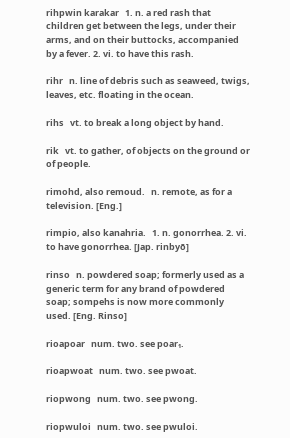rihpwin karakar   1. n. a red rash that children get between the legs, under their arms, and on their buttocks, accompanied by a fever. 2. vi. to have this rash.

rihr   n. line of debris such as seaweed, twigs, leaves, etc. floating in the ocean.

rihs   vt. to break a long object by hand.

rik   vt. to gather, of objects on the ground or of people.

rimohd, also remoud.   n. remote, as for a television. [Eng.]

rimpio, also kanahria.   1. n. gonorrhea. 2. vi. to have gonorrhea. [Jap. rinbyō]

rinso   n. powdered soap; formerly used as a generic term for any brand of powdered soap; sompehs is now more commonly used. [Eng. Rinso]

rioapoar   num. two. see poar₁.

rioapwoat   num. two. see pwoat.

riopwong   num. two. see pwong.

riopwuloi   num. two. see pwuloi.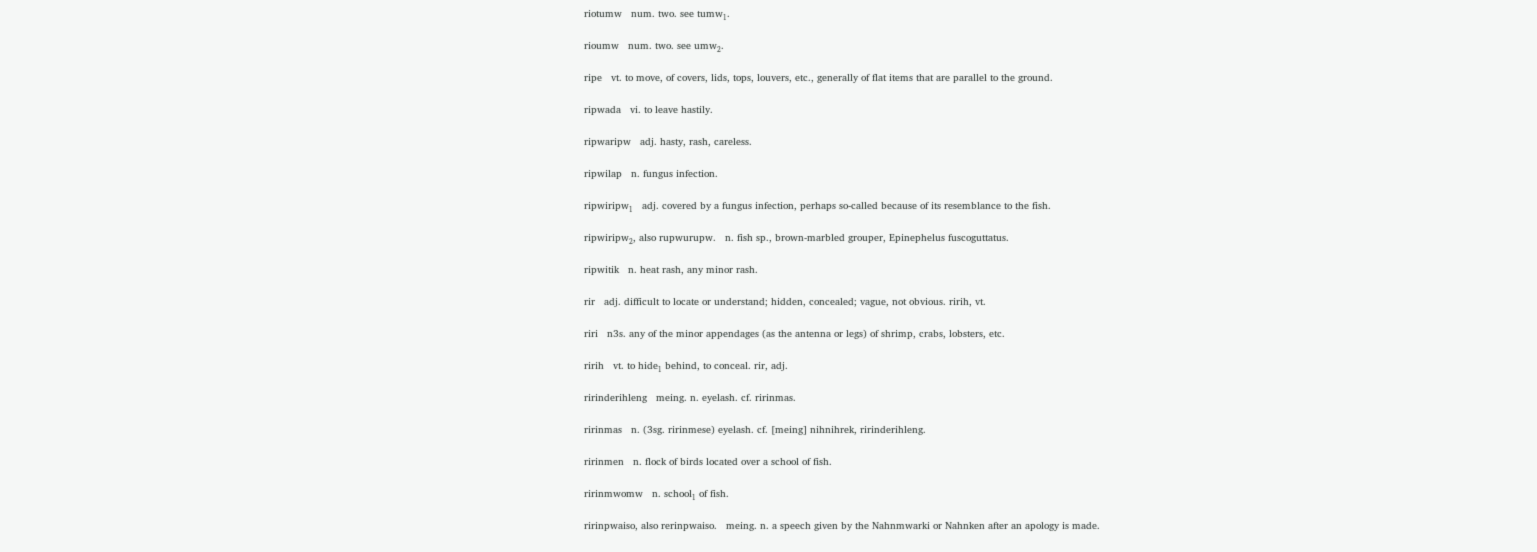riotumw   num. two. see tumw₁.

rioumw   num. two. see umw₂.

ripe   vt. to move, of covers, lids, tops, louvers, etc., generally of flat items that are parallel to the ground.

ripwada   vi. to leave hastily.

ripwaripw   adj. hasty, rash, careless.

ripwilap   n. fungus infection.

ripwiripw₁   adj. covered by a fungus infection, perhaps so-called because of its resemblance to the fish.

ripwiripw₂, also rupwurupw.   n. fish sp., brown-marbled grouper, Epinephelus fuscoguttatus.

ripwitik   n. heat rash, any minor rash.

rir   adj. difficult to locate or understand; hidden, concealed; vague, not obvious. ririh, vt.

riri   n3s. any of the minor appendages (as the antenna or legs) of shrimp, crabs, lobsters, etc.

ririh   vt. to hide₁ behind, to conceal. rir, adj.

ririnderihleng   meing. n. eyelash. cf. ririnmas.

ririnmas   n. (3sg. ririnmese) eyelash. cf. [meing] nihnihrek, ririnderihleng.

ririnmen   n. flock of birds located over a school of fish.

ririnmwomw   n. school₁ of fish.

ririnpwaiso, also rerinpwaiso.   meing. n. a speech given by the Nahnmwarki or Nahnken after an apology is made.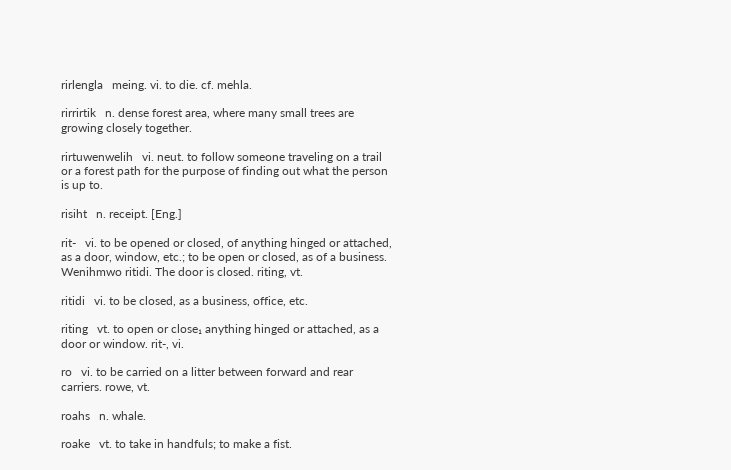rirlengla   meing. vi. to die. cf. mehla.

rirrirtik   n. dense forest area, where many small trees are growing closely together.

rirtuwenwelih   vi. neut. to follow someone traveling on a trail or a forest path for the purpose of finding out what the person is up to.

risiht   n. receipt. [Eng.]

rit-   vi. to be opened or closed, of anything hinged or attached, as a door, window, etc.; to be open or closed, as of a business. Wenihmwo ritidi. The door is closed. riting, vt.

ritidi   vi. to be closed, as a business, office, etc.

riting   vt. to open or close₁ anything hinged or attached, as a door or window. rit-, vi.

ro   vi. to be carried on a litter between forward and rear carriers. rowe, vt.

roahs   n. whale.

roake   vt. to take in handfuls; to make a fist.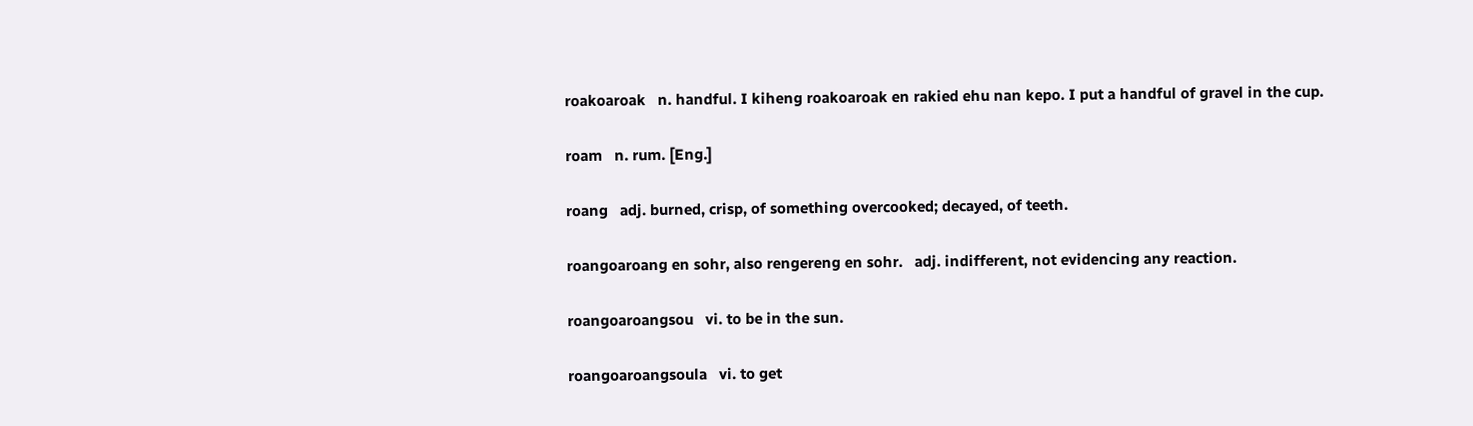roakoaroak   n. handful. I kiheng roakoaroak en rakied ehu nan kepo. I put a handful of gravel in the cup.

roam   n. rum. [Eng.]

roang   adj. burned, crisp, of something overcooked; decayed, of teeth.

roangoaroang en sohr, also rengereng en sohr.   adj. indifferent, not evidencing any reaction.

roangoaroangsou   vi. to be in the sun.

roangoaroangsoula   vi. to get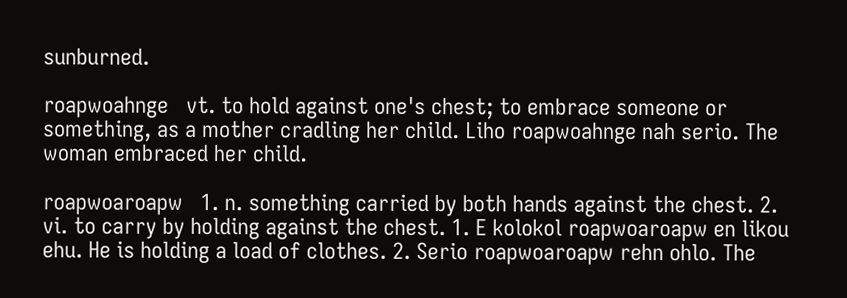sunburned.

roapwoahnge   vt. to hold against one's chest; to embrace someone or something, as a mother cradling her child. Liho roapwoahnge nah serio. The woman embraced her child.

roapwoaroapw   1. n. something carried by both hands against the chest. 2. vi. to carry by holding against the chest. 1. E kolokol roapwoaroapw en likou ehu. He is holding a load of clothes. 2. Serio roapwoaroapw rehn ohlo. The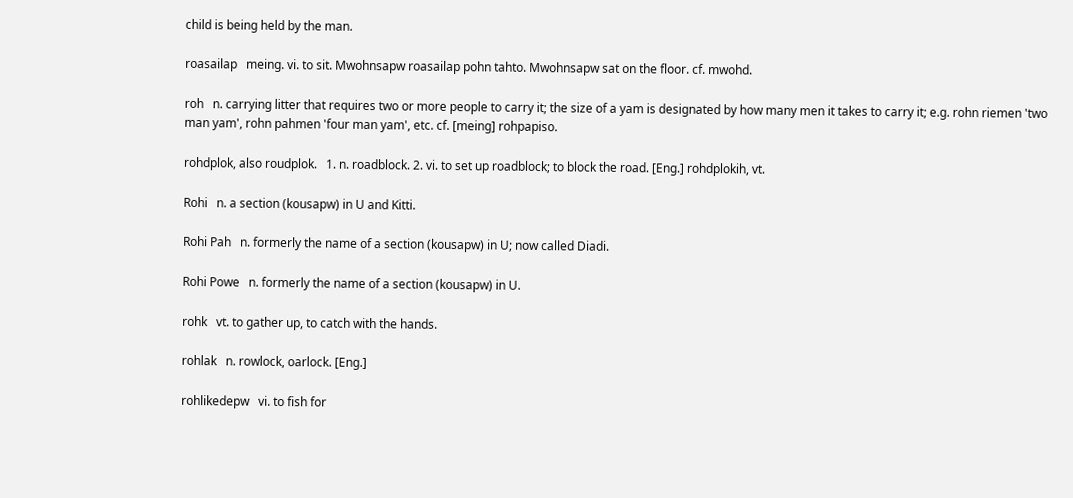child is being held by the man.

roasailap   meing. vi. to sit. Mwohnsapw roasailap pohn tahto. Mwohnsapw sat on the floor. cf. mwohd.

roh   n. carrying litter that requires two or more people to carry it; the size of a yam is designated by how many men it takes to carry it; e.g. rohn riemen 'two man yam', rohn pahmen 'four man yam', etc. cf. [meing] rohpapiso.

rohdplok, also roudplok.   1. n. roadblock. 2. vi. to set up roadblock; to block the road. [Eng.] rohdplokih, vt.

Rohi   n. a section (kousapw) in U and Kitti.

Rohi Pah   n. formerly the name of a section (kousapw) in U; now called Diadi.

Rohi Powe   n. formerly the name of a section (kousapw) in U.

rohk   vt. to gather up, to catch with the hands.

rohlak   n. rowlock, oarlock. [Eng.]

rohlikedepw   vi. to fish for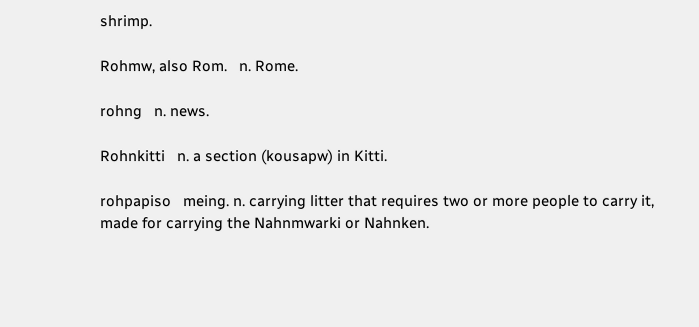shrimp.

Rohmw, also Rom.   n. Rome.

rohng   n. news.

Rohnkitti   n. a section (kousapw) in Kitti.

rohpapiso   meing. n. carrying litter that requires two or more people to carry it, made for carrying the Nahnmwarki or Nahnken.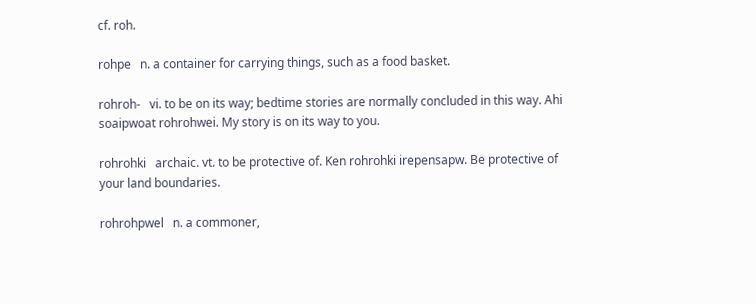cf. roh.

rohpe   n. a container for carrying things, such as a food basket.

rohroh-   vi. to be on its way; bedtime stories are normally concluded in this way. Ahi soaipwoat rohrohwei. My story is on its way to you.

rohrohki   archaic. vt. to be protective of. Ken rohrohki irepensapw. Be protective of your land boundaries.

rohrohpwel   n. a commoner,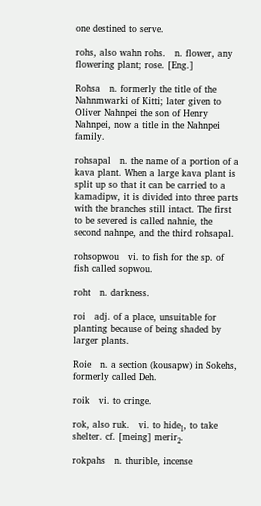one destined to serve.

rohs, also wahn rohs.   n. flower, any flowering plant; rose. [Eng.]

Rohsa   n. formerly the title of the Nahnmwarki of Kitti; later given to Oliver Nahnpei the son of Henry Nahnpei, now a title in the Nahnpei family.

rohsapal   n. the name of a portion of a kava plant. When a large kava plant is split up so that it can be carried to a kamadipw, it is divided into three parts with the branches still intact. The first to be severed is called nahnie, the second nahnpe, and the third rohsapal.

rohsopwou   vi. to fish for the sp. of fish called sopwou.

roht   n. darkness.

roi   adj. of a place, unsuitable for planting because of being shaded by larger plants.

Roie   n. a section (kousapw) in Sokehs, formerly called Deh.

roik   vi. to cringe.

rok, also ruk.   vi. to hide₁, to take shelter. cf. [meing] merir₂.

rokpahs   n. thurible, incense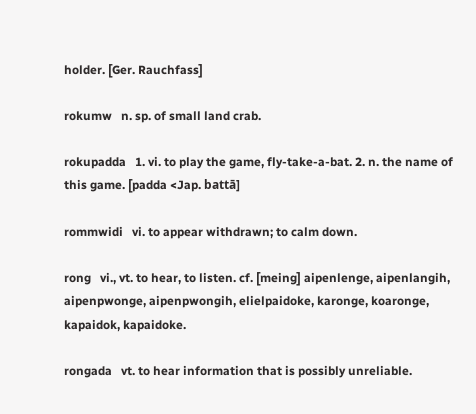holder. [Ger. Rauchfass]

rokumw   n. sp. of small land crab.

rokupadda   1. vi. to play the game, fly-take-a-bat. 2. n. the name of this game. [padda <Jap. battā]

rommwidi   vi. to appear withdrawn; to calm down.

rong   vi., vt. to hear, to listen. cf. [meing] aipenlenge, aipenlangih, aipenpwonge, aipenpwongih, elielpaidoke, karonge, koaronge, kapaidok, kapaidoke.

rongada   vt. to hear information that is possibly unreliable.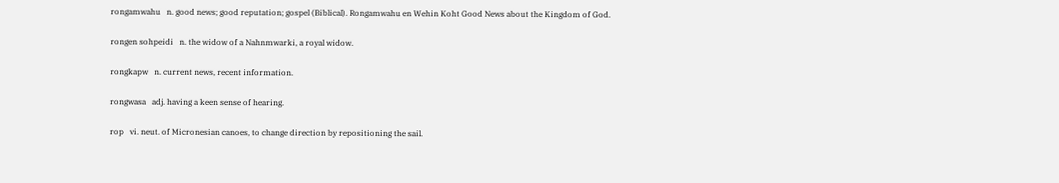rongamwahu   n. good news; good reputation; gospel (Biblical). Rongamwahu en Wehin Koht Good News about the Kingdom of God.

rongen sohpeidi   n. the widow of a Nahnmwarki, a royal widow.

rongkapw   n. current news, recent information.

rongwasa   adj. having a keen sense of hearing.

rop   vi. neut. of Micronesian canoes, to change direction by repositioning the sail.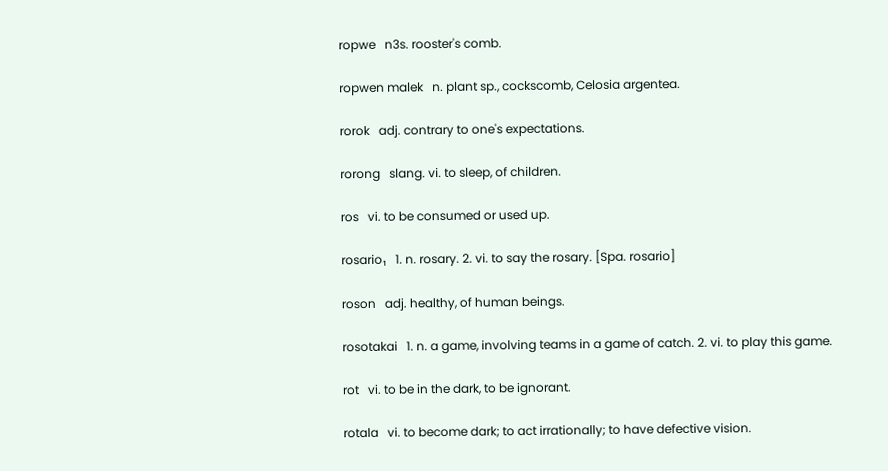ropwe   n3s. rooster's comb.

ropwen malek   n. plant sp., cockscomb, Celosia argentea.

rorok   adj. contrary to one's expectations.

rorong   slang. vi. to sleep, of children.

ros   vi. to be consumed or used up.

rosario₁   1. n. rosary. 2. vi. to say the rosary. [Spa. rosario]

roson   adj. healthy, of human beings.

rosotakai   1. n. a game, involving teams in a game of catch. 2. vi. to play this game.

rot   vi. to be in the dark, to be ignorant.

rotala   vi. to become dark; to act irrationally; to have defective vision.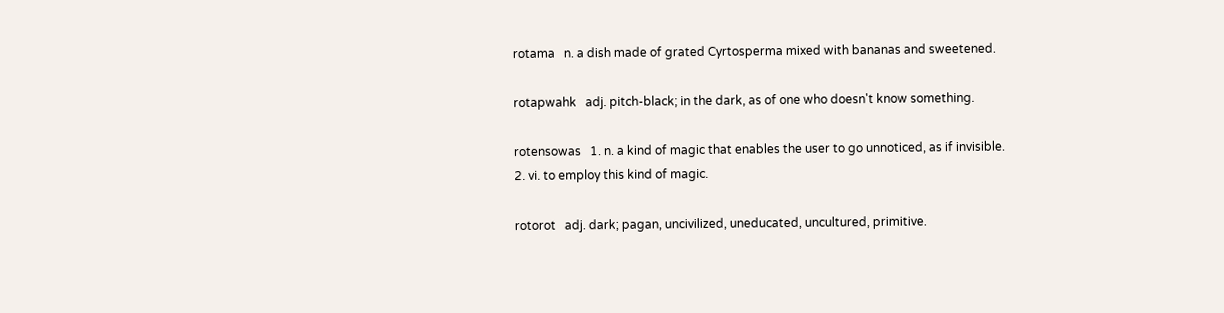rotama   n. a dish made of grated Cyrtosperma mixed with bananas and sweetened.

rotapwahk   adj. pitch-black; in the dark, as of one who doesn't know something.

rotensowas   1. n. a kind of magic that enables the user to go unnoticed, as if invisible. 2. vi. to employ this kind of magic.

rotorot   adj. dark; pagan, uncivilized, uneducated, uncultured, primitive.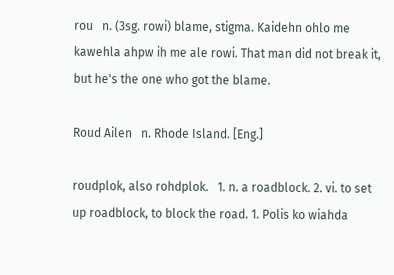rou   n. (3sg. rowi) blame, stigma. Kaidehn ohlo me kawehla ahpw ih me ale rowi. That man did not break it, but he's the one who got the blame.

Roud Ailen   n. Rhode Island. [Eng.]

roudplok, also rohdplok.   1. n. a roadblock. 2. vi. to set up roadblock, to block the road. 1. Polis ko wiahda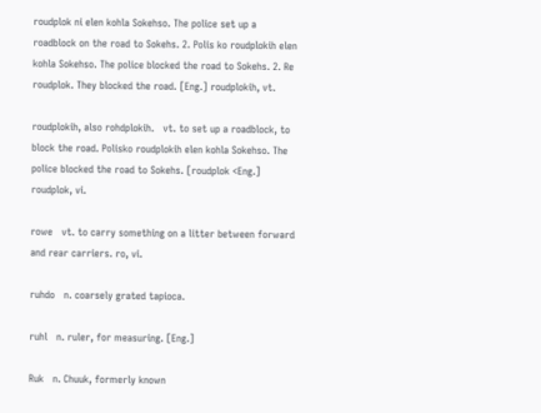roudplok ni elen kohla Sokehso. The police set up a roadblock on the road to Sokehs. 2. Polis ko roudplokih elen kohla Sokehso. The police blocked the road to Sokehs. 2. Re roudplok. They blocked the road. [Eng.] roudplokih, vt.

roudplokih, also rohdplokih.   vt. to set up a roadblock, to block the road. Polisko roudplokih elen kohla Sokehso. The police blocked the road to Sokehs. [roudplok <Eng.] roudplok, vi.

rowe   vt. to carry something on a litter between forward and rear carriers. ro, vi.

ruhdo   n. coarsely grated tapioca.

ruhl   n. ruler, for measuring. [Eng.]

Ruk   n. Chuuk, formerly known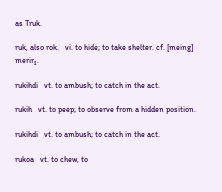as Truk.

ruk, also rok.   vi. to hide; to take shelter. cf. [meing] merir₂.

rukihdi   vt. to ambush; to catch in the act.

rukih   vt. to peep; to observe from a hidden position.

rukihdi   vt. to ambush; to catch in the act.

rukoa   vt. to chew, to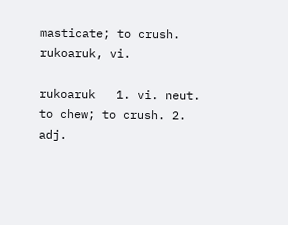masticate; to crush. rukoaruk, vi.

rukoaruk   1. vi. neut. to chew; to crush. 2. adj.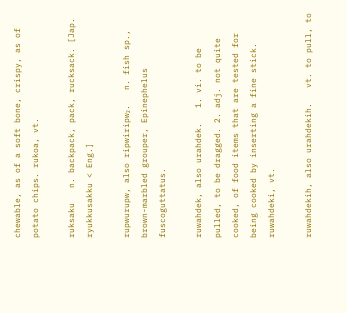chewable, as of a soft bone, crispy, as of potato chips. rukoa, vt.

ruksaku   n. backpack, pack, rucksack. [Jap. ryukkusakku < Eng.]

rupwurupw, also ripwiripw₂.   n. fish sp., brown-marbled grouper, Epinephelus fuscoguttatus.

ruwahdek, also urahdek.   1. vi. to be pulled, to be dragged. 2. adj. not quite cooked, of food items that are tested for being cooked by inserting a fine stick. ruwahdeki, vt.

ruwahdekih, also urahdekih.   vt. to pull, to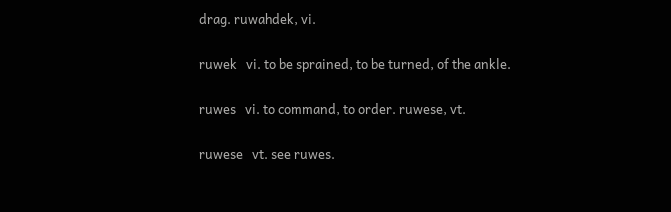drag. ruwahdek, vi.

ruwek   vi. to be sprained, to be turned, of the ankle.

ruwes   vi. to command, to order. ruwese, vt.

ruwese   vt. see ruwes.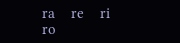ra    re    ri    ro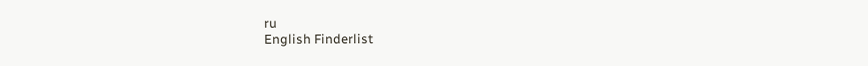ru
English Finderlist